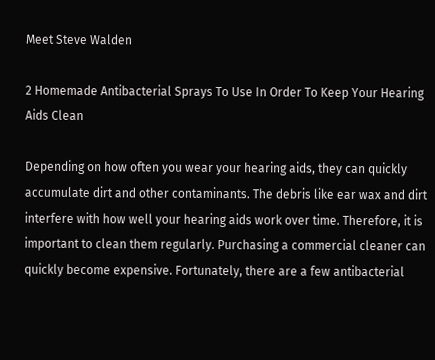Meet Steve Walden

2 Homemade Antibacterial Sprays To Use In Order To Keep Your Hearing Aids Clean

Depending on how often you wear your hearing aids, they can quickly accumulate dirt and other contaminants. The debris like ear wax and dirt interfere with how well your hearing aids work over time. Therefore, it is important to clean them regularly. Purchasing a commercial cleaner can quickly become expensive. Fortunately, there are a few antibacterial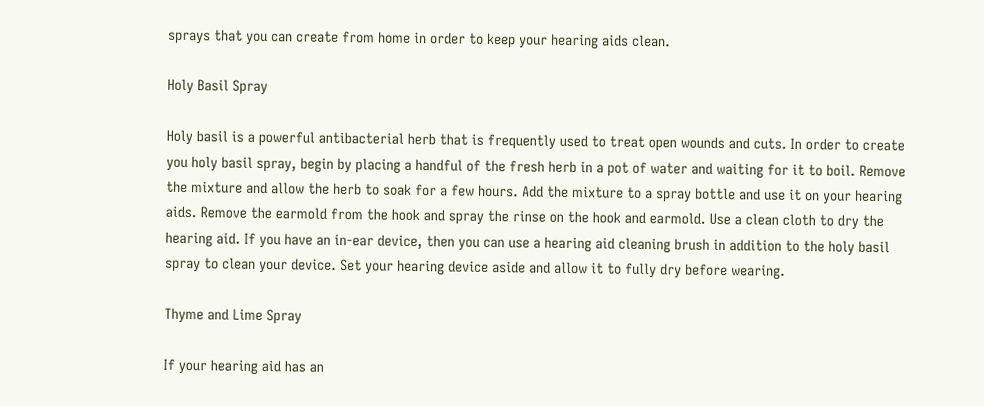sprays that you can create from home in order to keep your hearing aids clean.

Holy Basil Spray

Holy basil is a powerful antibacterial herb that is frequently used to treat open wounds and cuts. In order to create you holy basil spray, begin by placing a handful of the fresh herb in a pot of water and waiting for it to boil. Remove the mixture and allow the herb to soak for a few hours. Add the mixture to a spray bottle and use it on your hearing aids. Remove the earmold from the hook and spray the rinse on the hook and earmold. Use a clean cloth to dry the hearing aid. If you have an in-ear device, then you can use a hearing aid cleaning brush in addition to the holy basil spray to clean your device. Set your hearing device aside and allow it to fully dry before wearing.

Thyme and Lime Spray

If your hearing aid has an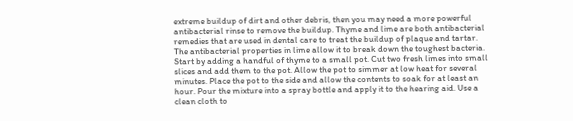extreme buildup of dirt and other debris, then you may need a more powerful antibacterial rinse to remove the buildup. Thyme and lime are both antibacterial remedies that are used in dental care to treat the buildup of plaque and tartar. The antibacterial properties in lime allow it to break down the toughest bacteria. Start by adding a handful of thyme to a small pot. Cut two fresh limes into small slices and add them to the pot. Allow the pot to simmer at low heat for several minutes. Place the pot to the side and allow the contents to soak for at least an hour. Pour the mixture into a spray bottle and apply it to the hearing aid. Use a clean cloth to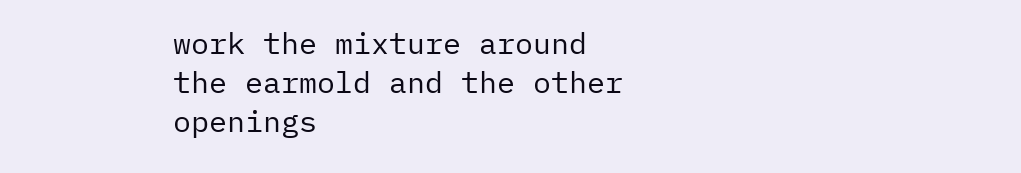work the mixture around the earmold and the other openings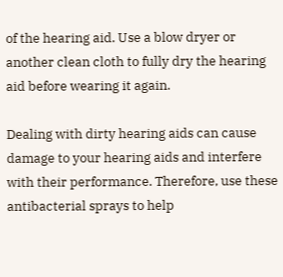of the hearing aid. Use a blow dryer or another clean cloth to fully dry the hearing aid before wearing it again.

Dealing with dirty hearing aids can cause damage to your hearing aids and interfere with their performance. Therefore, use these antibacterial sprays to help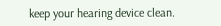keep your hearing device clean.